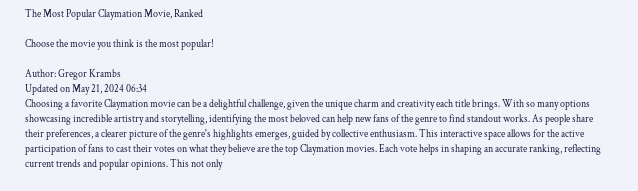The Most Popular Claymation Movie, Ranked

Choose the movie you think is the most popular!

Author: Gregor Krambs
Updated on May 21, 2024 06:34
Choosing a favorite Claymation movie can be a delightful challenge, given the unique charm and creativity each title brings. With so many options showcasing incredible artistry and storytelling, identifying the most beloved can help new fans of the genre to find standout works. As people share their preferences, a clearer picture of the genre's highlights emerges, guided by collective enthusiasm. This interactive space allows for the active participation of fans to cast their votes on what they believe are the top Claymation movies. Each vote helps in shaping an accurate ranking, reflecting current trends and popular opinions. This not only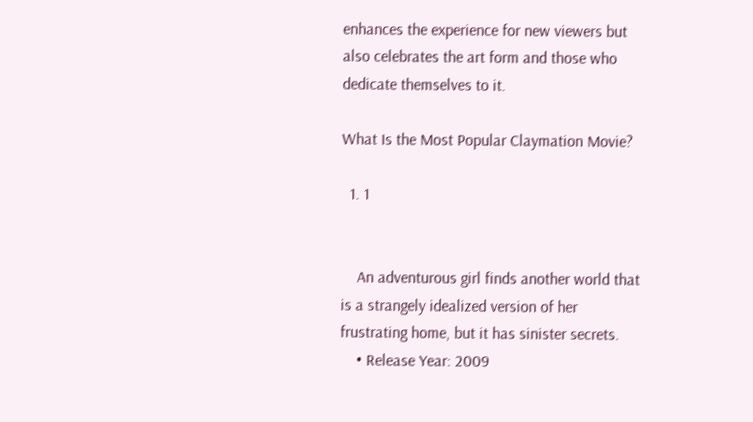enhances the experience for new viewers but also celebrates the art form and those who dedicate themselves to it.

What Is the Most Popular Claymation Movie?

  1. 1


    An adventurous girl finds another world that is a strangely idealized version of her frustrating home, but it has sinister secrets.
    • Release Year: 2009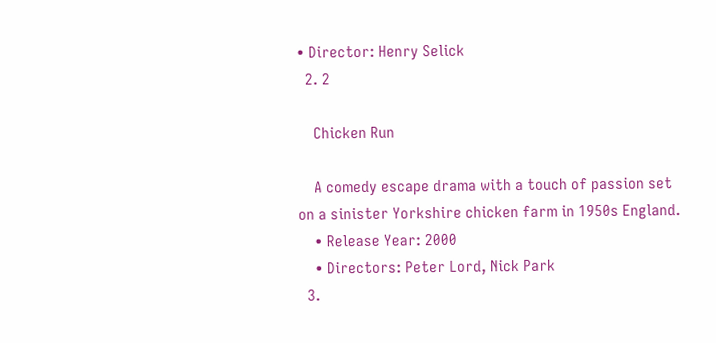• Director: Henry Selick
  2. 2

    Chicken Run

    A comedy escape drama with a touch of passion set on a sinister Yorkshire chicken farm in 1950s England.
    • Release Year: 2000
    • Directors: Peter Lord, Nick Park
  3.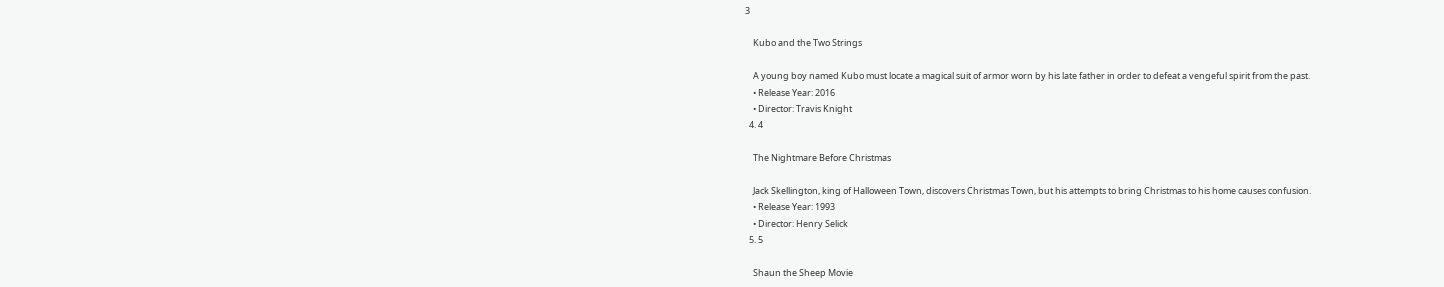3

    Kubo and the Two Strings

    A young boy named Kubo must locate a magical suit of armor worn by his late father in order to defeat a vengeful spirit from the past.
    • Release Year: 2016
    • Director: Travis Knight
  4. 4

    The Nightmare Before Christmas

    Jack Skellington, king of Halloween Town, discovers Christmas Town, but his attempts to bring Christmas to his home causes confusion.
    • Release Year: 1993
    • Director: Henry Selick
  5. 5

    Shaun the Sheep Movie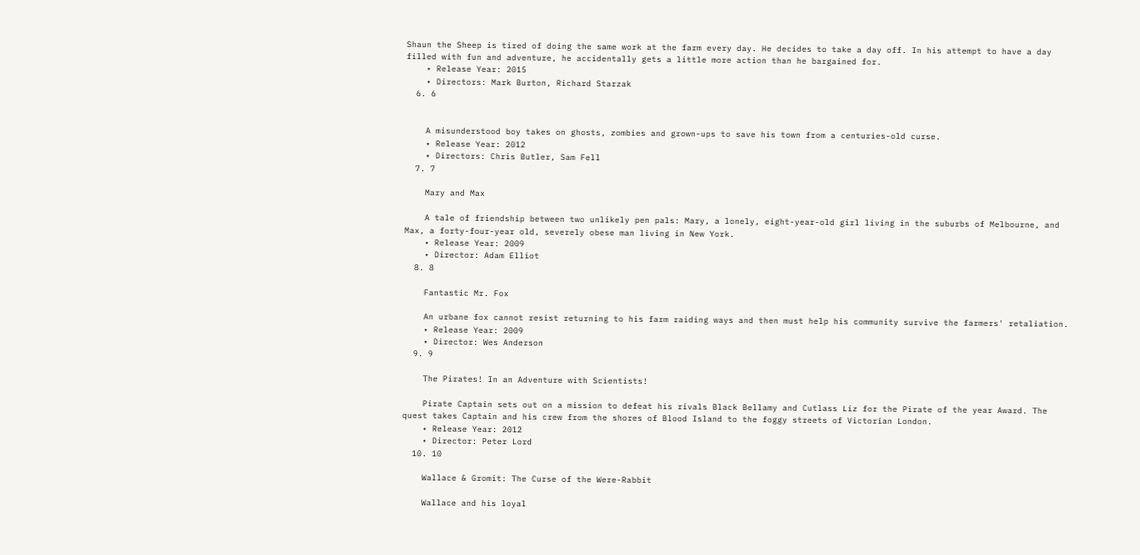Shaun the Sheep is tired of doing the same work at the farm every day. He decides to take a day off. In his attempt to have a day filled with fun and adventure, he accidentally gets a little more action than he bargained for.
    • Release Year: 2015
    • Directors: Mark Burton, Richard Starzak
  6. 6


    A misunderstood boy takes on ghosts, zombies and grown-ups to save his town from a centuries-old curse.
    • Release Year: 2012
    • Directors: Chris Butler, Sam Fell
  7. 7

    Mary and Max

    A tale of friendship between two unlikely pen pals: Mary, a lonely, eight-year-old girl living in the suburbs of Melbourne, and Max, a forty-four-year old, severely obese man living in New York.
    • Release Year: 2009
    • Director: Adam Elliot
  8. 8

    Fantastic Mr. Fox

    An urbane fox cannot resist returning to his farm raiding ways and then must help his community survive the farmers' retaliation.
    • Release Year: 2009
    • Director: Wes Anderson
  9. 9

    The Pirates! In an Adventure with Scientists!

    Pirate Captain sets out on a mission to defeat his rivals Black Bellamy and Cutlass Liz for the Pirate of the year Award. The quest takes Captain and his crew from the shores of Blood Island to the foggy streets of Victorian London.
    • Release Year: 2012
    • Director: Peter Lord
  10. 10

    Wallace & Gromit: The Curse of the Were-Rabbit

    Wallace and his loyal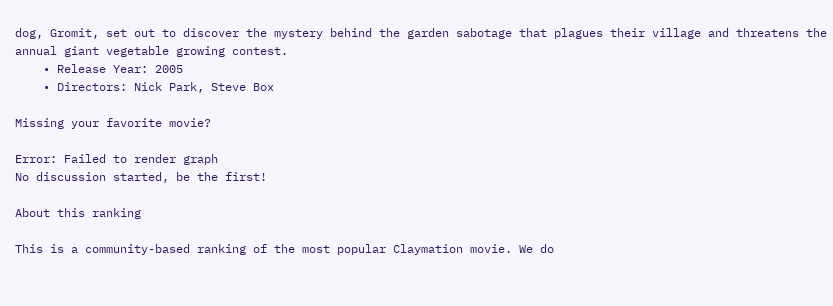dog, Gromit, set out to discover the mystery behind the garden sabotage that plagues their village and threatens the annual giant vegetable growing contest.
    • Release Year: 2005
    • Directors: Nick Park, Steve Box

Missing your favorite movie?

Error: Failed to render graph
No discussion started, be the first!

About this ranking

This is a community-based ranking of the most popular Claymation movie. We do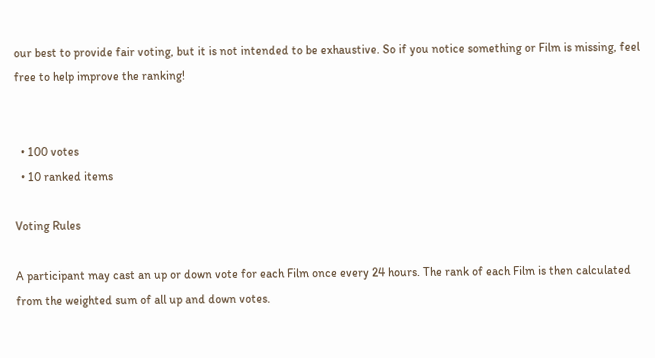our best to provide fair voting, but it is not intended to be exhaustive. So if you notice something or Film is missing, feel free to help improve the ranking!


  • 100 votes
  • 10 ranked items

Voting Rules

A participant may cast an up or down vote for each Film once every 24 hours. The rank of each Film is then calculated from the weighted sum of all up and down votes.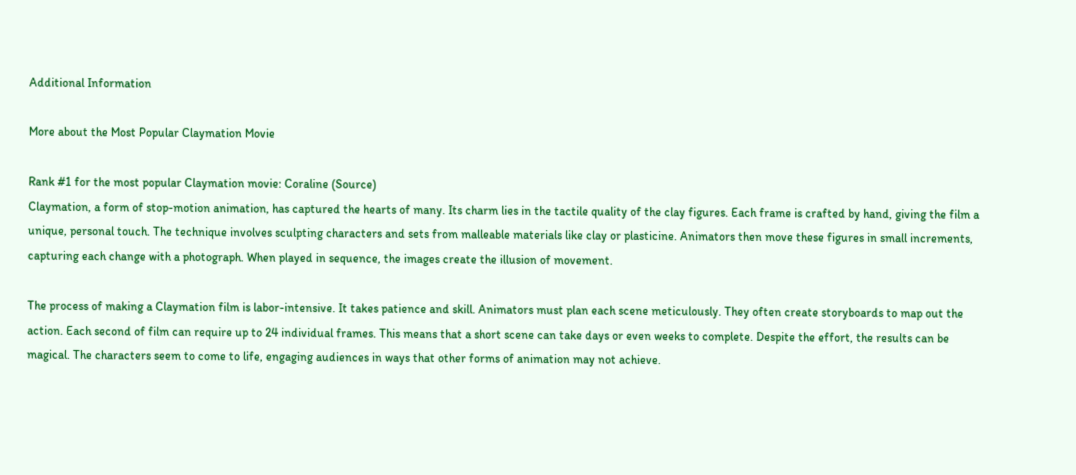Additional Information

More about the Most Popular Claymation Movie

Rank #1 for the most popular Claymation movie: Coraline (Source)
Claymation, a form of stop-motion animation, has captured the hearts of many. Its charm lies in the tactile quality of the clay figures. Each frame is crafted by hand, giving the film a unique, personal touch. The technique involves sculpting characters and sets from malleable materials like clay or plasticine. Animators then move these figures in small increments, capturing each change with a photograph. When played in sequence, the images create the illusion of movement.

The process of making a Claymation film is labor-intensive. It takes patience and skill. Animators must plan each scene meticulously. They often create storyboards to map out the action. Each second of film can require up to 24 individual frames. This means that a short scene can take days or even weeks to complete. Despite the effort, the results can be magical. The characters seem to come to life, engaging audiences in ways that other forms of animation may not achieve.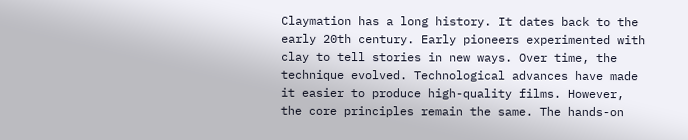Claymation has a long history. It dates back to the early 20th century. Early pioneers experimented with clay to tell stories in new ways. Over time, the technique evolved. Technological advances have made it easier to produce high-quality films. However, the core principles remain the same. The hands-on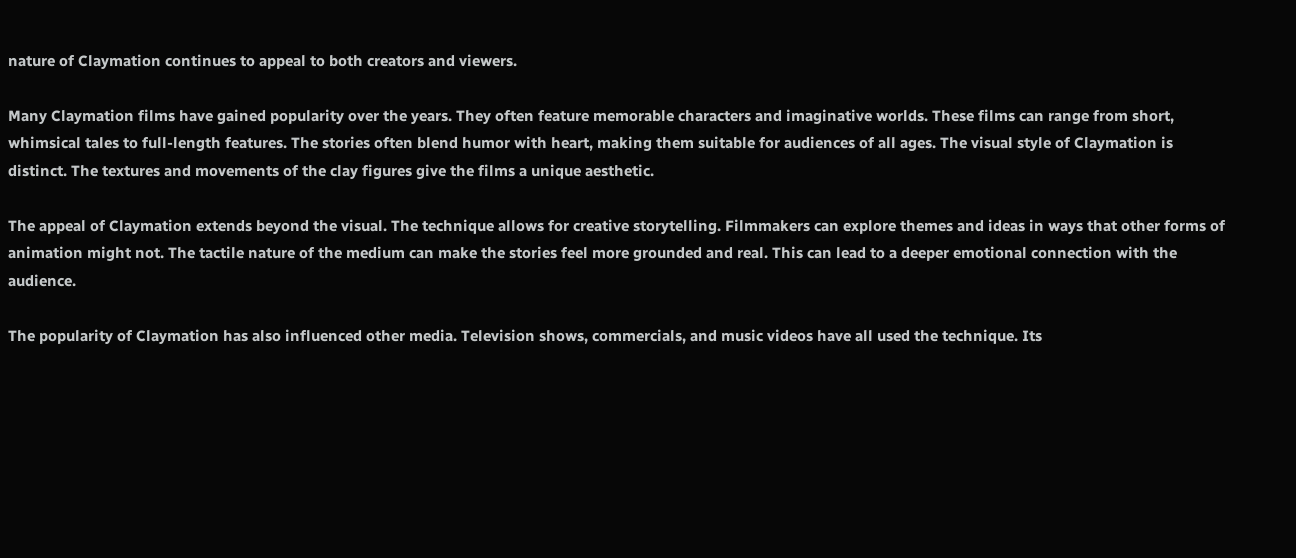nature of Claymation continues to appeal to both creators and viewers.

Many Claymation films have gained popularity over the years. They often feature memorable characters and imaginative worlds. These films can range from short, whimsical tales to full-length features. The stories often blend humor with heart, making them suitable for audiences of all ages. The visual style of Claymation is distinct. The textures and movements of the clay figures give the films a unique aesthetic.

The appeal of Claymation extends beyond the visual. The technique allows for creative storytelling. Filmmakers can explore themes and ideas in ways that other forms of animation might not. The tactile nature of the medium can make the stories feel more grounded and real. This can lead to a deeper emotional connection with the audience.

The popularity of Claymation has also influenced other media. Television shows, commercials, and music videos have all used the technique. Its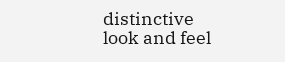distinctive look and feel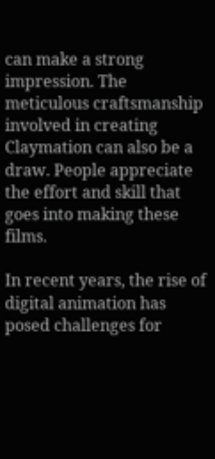can make a strong impression. The meticulous craftsmanship involved in creating Claymation can also be a draw. People appreciate the effort and skill that goes into making these films.

In recent years, the rise of digital animation has posed challenges for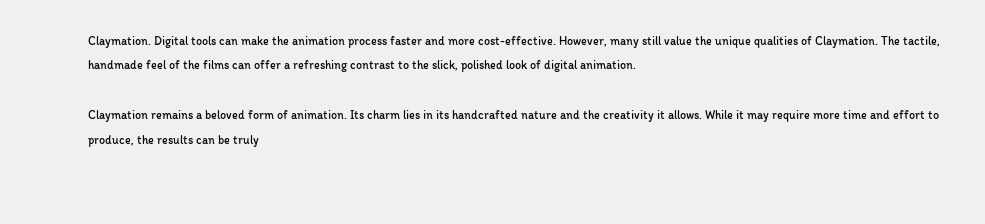Claymation. Digital tools can make the animation process faster and more cost-effective. However, many still value the unique qualities of Claymation. The tactile, handmade feel of the films can offer a refreshing contrast to the slick, polished look of digital animation.

Claymation remains a beloved form of animation. Its charm lies in its handcrafted nature and the creativity it allows. While it may require more time and effort to produce, the results can be truly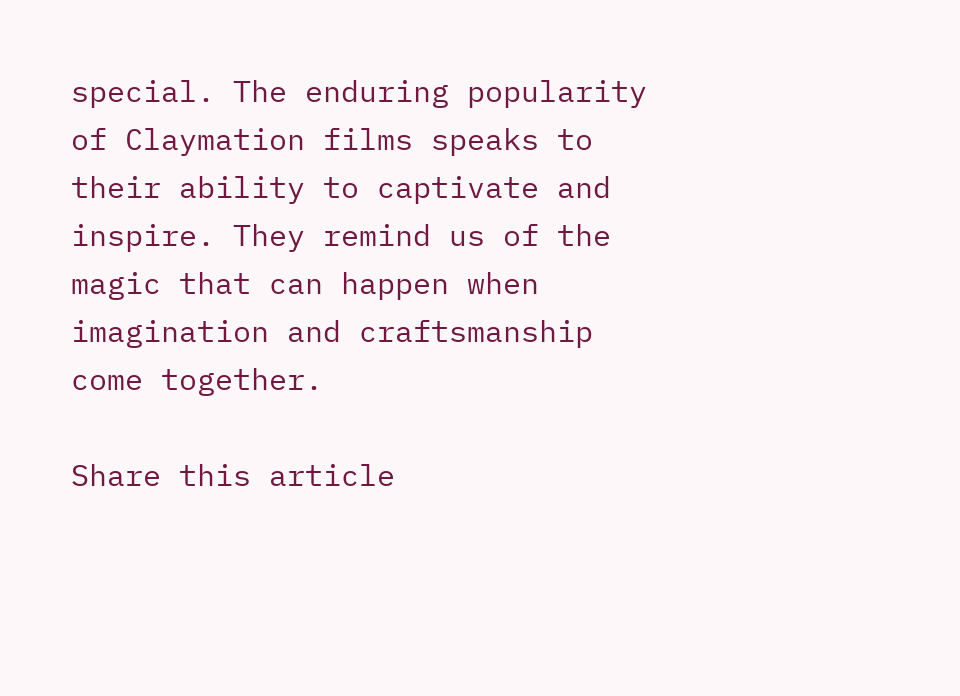special. The enduring popularity of Claymation films speaks to their ability to captivate and inspire. They remind us of the magic that can happen when imagination and craftsmanship come together.

Share this article